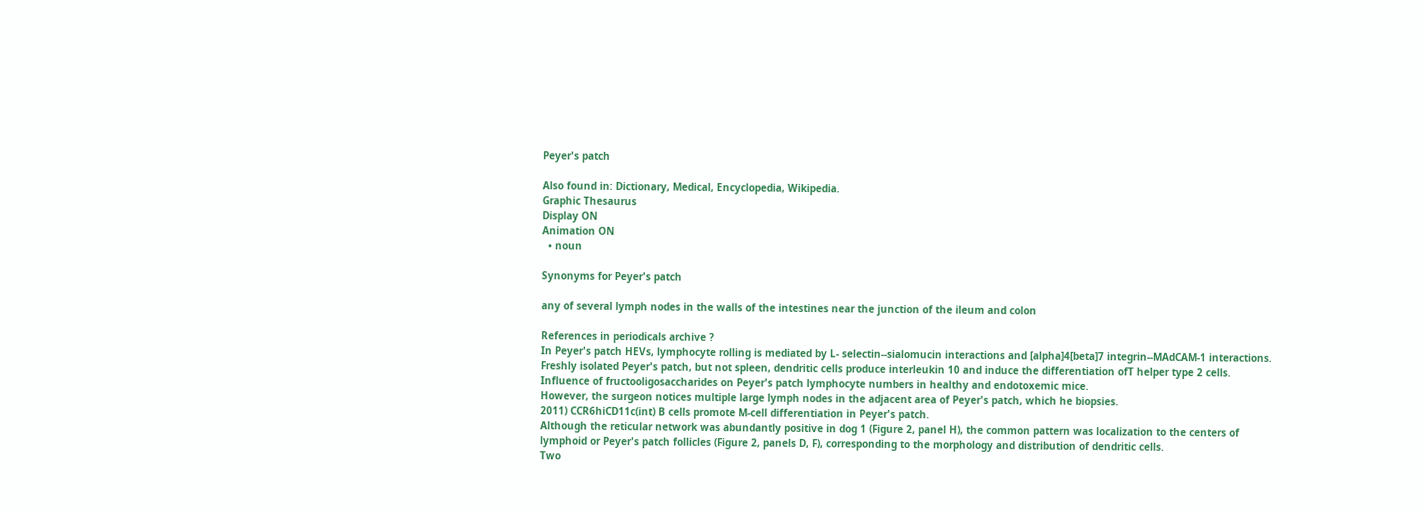Peyer's patch

Also found in: Dictionary, Medical, Encyclopedia, Wikipedia.
Graphic Thesaurus
Display ON
Animation ON
  • noun

Synonyms for Peyer's patch

any of several lymph nodes in the walls of the intestines near the junction of the ileum and colon

References in periodicals archive ?
In Peyer's patch HEVs, lymphocyte rolling is mediated by L- selectin--sialomucin interactions and [alpha]4[beta]7 integrin--MAdCAM-1 interactions.
Freshly isolated Peyer's patch, but not spleen, dendritic cells produce interleukin 10 and induce the differentiation ofT helper type 2 cells.
Influence of fructooligosaccharides on Peyer's patch lymphocyte numbers in healthy and endotoxemic mice.
However, the surgeon notices multiple large lymph nodes in the adjacent area of Peyer's patch, which he biopsies.
2011) CCR6hiCD11c(int) B cells promote M-cell differentiation in Peyer's patch.
Although the reticular network was abundantly positive in dog 1 (Figure 2, panel H), the common pattern was localization to the centers of lymphoid or Peyer's patch follicles (Figure 2, panels D, F), corresponding to the morphology and distribution of dendritic cells.
Two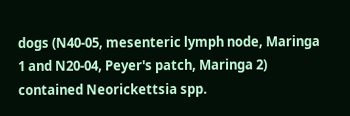dogs (N40-05, mesenteric lymph node, Maringa 1 and N20-04, Peyer's patch, Maringa 2) contained Neorickettsia spp.